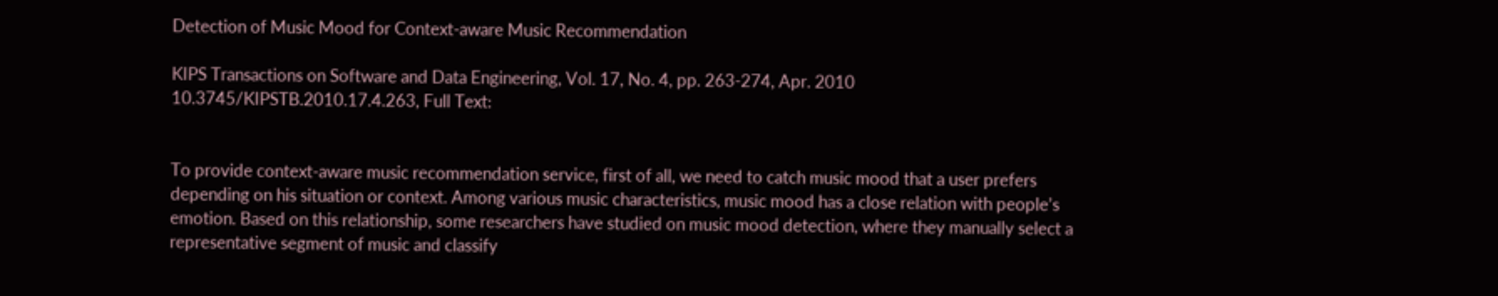Detection of Music Mood for Context-aware Music Recommendation

KIPS Transactions on Software and Data Engineering, Vol. 17, No. 4, pp. 263-274, Apr. 2010
10.3745/KIPSTB.2010.17.4.263, Full Text:


To provide context-aware music recommendation service, first of all, we need to catch music mood that a user prefers depending on his situation or context. Among various music characteristics, music mood has a close relation with people’s emotion. Based on this relationship, some researchers have studied on music mood detection, where they manually select a representative segment of music and classify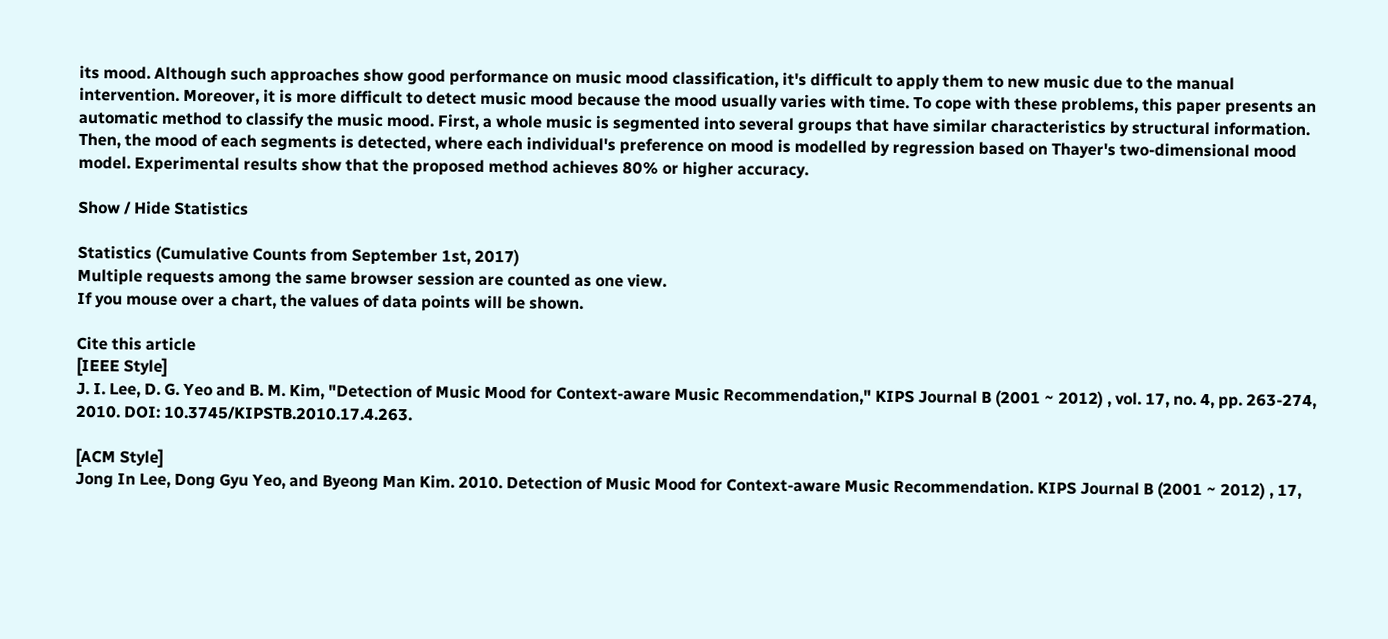its mood. Although such approaches show good performance on music mood classification, it's difficult to apply them to new music due to the manual intervention. Moreover, it is more difficult to detect music mood because the mood usually varies with time. To cope with these problems, this paper presents an automatic method to classify the music mood. First, a whole music is segmented into several groups that have similar characteristics by structural information. Then, the mood of each segments is detected, where each individual's preference on mood is modelled by regression based on Thayer's two-dimensional mood model. Experimental results show that the proposed method achieves 80% or higher accuracy.

Show / Hide Statistics

Statistics (Cumulative Counts from September 1st, 2017)
Multiple requests among the same browser session are counted as one view.
If you mouse over a chart, the values of data points will be shown.

Cite this article
[IEEE Style]
J. I. Lee, D. G. Yeo and B. M. Kim, "Detection of Music Mood for Context-aware Music Recommendation," KIPS Journal B (2001 ~ 2012) , vol. 17, no. 4, pp. 263-274, 2010. DOI: 10.3745/KIPSTB.2010.17.4.263.

[ACM Style]
Jong In Lee, Dong Gyu Yeo, and Byeong Man Kim. 2010. Detection of Music Mood for Context-aware Music Recommendation. KIPS Journal B (2001 ~ 2012) , 17,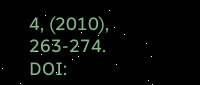4, (2010), 263-274. DOI: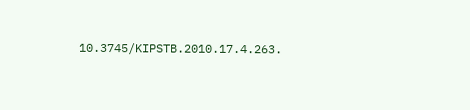10.3745/KIPSTB.2010.17.4.263.